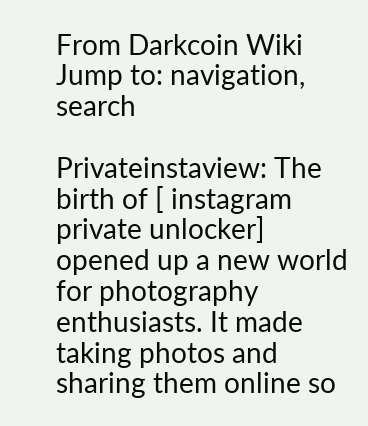From Darkcoin Wiki
Jump to: navigation, search

Privateinstaview: The birth of [ instagram private unlocker] opened up a new world for photography enthusiasts. It made taking photos and sharing them online so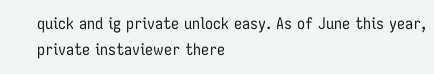quick and ig private unlock easy. As of June this year, private instaviewer there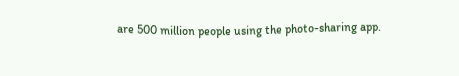are 500 million people using the photo-sharing app.